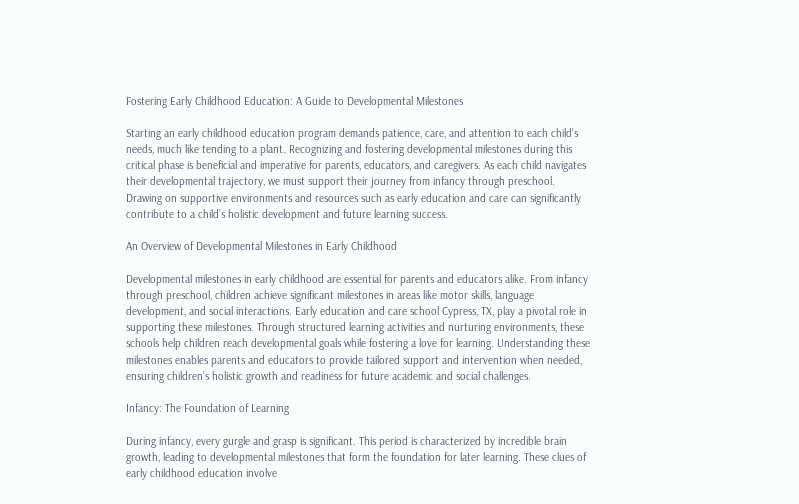Fostering Early Childhood Education: A Guide to Developmental Milestones

Starting an early childhood education program demands patience, care, and attention to each child’s needs, much like tending to a plant. Recognizing and fostering developmental milestones during this critical phase is beneficial and imperative for parents, educators, and caregivers. As each child navigates their developmental trajectory, we must support their journey from infancy through preschool. Drawing on supportive environments and resources such as early education and care can significantly contribute to a child’s holistic development and future learning success.

An Overview of Developmental Milestones in Early Childhood

Developmental milestones in early childhood are essential for parents and educators alike. From infancy through preschool, children achieve significant milestones in areas like motor skills, language development, and social interactions. Early education and care school Cypress, TX, play a pivotal role in supporting these milestones. Through structured learning activities and nurturing environments, these schools help children reach developmental goals while fostering a love for learning. Understanding these milestones enables parents and educators to provide tailored support and intervention when needed, ensuring children’s holistic growth and readiness for future academic and social challenges.

Infancy: The Foundation of Learning

During infancy, every gurgle and grasp is significant. This period is characterized by incredible brain growth, leading to developmental milestones that form the foundation for later learning. These clues of early childhood education involve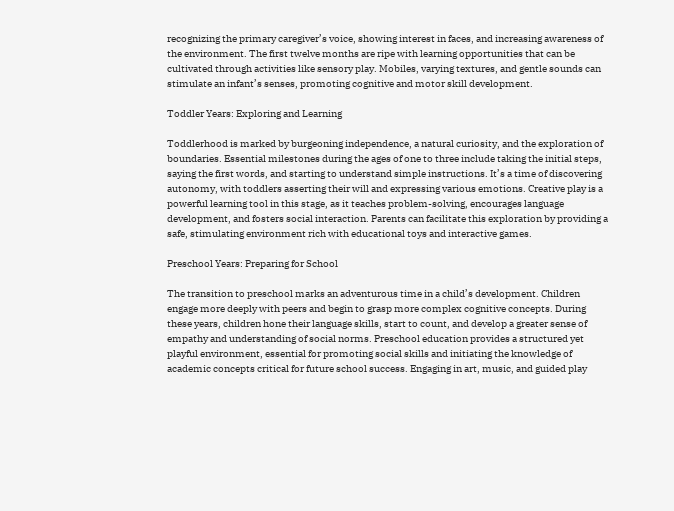recognizing the primary caregiver’s voice, showing interest in faces, and increasing awareness of the environment. The first twelve months are ripe with learning opportunities that can be cultivated through activities like sensory play. Mobiles, varying textures, and gentle sounds can stimulate an infant’s senses, promoting cognitive and motor skill development.

Toddler Years: Exploring and Learning

Toddlerhood is marked by burgeoning independence, a natural curiosity, and the exploration of boundaries. Essential milestones during the ages of one to three include taking the initial steps, saying the first words, and starting to understand simple instructions. It’s a time of discovering autonomy, with toddlers asserting their will and expressing various emotions. Creative play is a powerful learning tool in this stage, as it teaches problem-solving, encourages language development, and fosters social interaction. Parents can facilitate this exploration by providing a safe, stimulating environment rich with educational toys and interactive games.

Preschool Years: Preparing for School

The transition to preschool marks an adventurous time in a child’s development. Children engage more deeply with peers and begin to grasp more complex cognitive concepts. During these years, children hone their language skills, start to count, and develop a greater sense of empathy and understanding of social norms. Preschool education provides a structured yet playful environment, essential for promoting social skills and initiating the knowledge of academic concepts critical for future school success. Engaging in art, music, and guided play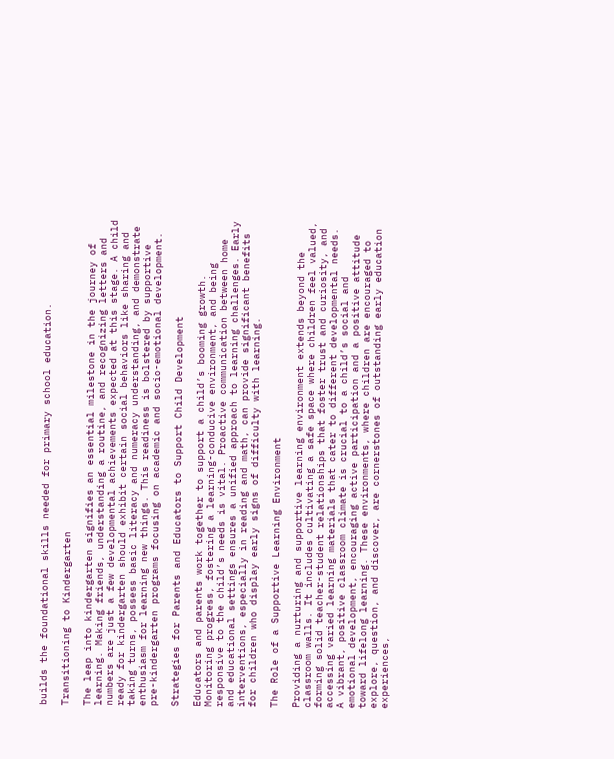builds the foundational skills needed for primary school education.

Transitioning to Kindergarten

The leap into kindergarten signifies an essential milestone in the journey of learning. Making friends, understanding a routine, and recognizing letters and numbers are just a few developmental achievements expected at this stage. A child ready for kindergarten should exhibit certain social behaviors like sharing and taking turns, possess basic literacy and numeracy understanding, and demonstrate enthusiasm for learning new things. This readiness is bolstered by supportive pre-kindergarten programs focusing on academic and socio-emotional development.

Strategies for Parents and Educators to Support Child Development

Educators and parents work together to support a child’s booming growth. Monitoring progress, fostering a learning-conducive environment, and being responsive to the child’s needs is vital. Proactive communication between home and educational settings ensures a unified approach to learning challenges. Early interventions, especially in reading and math, can provide significant benefits for children who display early signs of difficulty with learning.

The Role of a Supportive Learning Environment

Providing a nurturing and supportive learning environment extends beyond the classroom walls. It includes cultivating a safe space where children feel valued, forming solid teacher-student relationships that foster trust and curiosity, and accessing varied learning materials that cater to different developmental needs. A vibrant, positive classroom climate is crucial to a child’s social and emotional development, encouraging active participation and a positive attitude toward lifelong learning. These environments, where children are encouraged to explore, question, and discover, are cornerstones of outstanding early education experiences,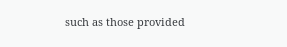such as those provided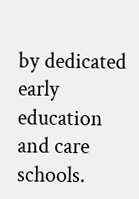by dedicated early education and care schools.